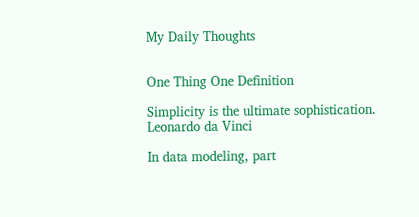My Daily Thoughts


One Thing One Definition

Simplicity is the ultimate sophistication.
Leonardo da Vinci

In data modeling, part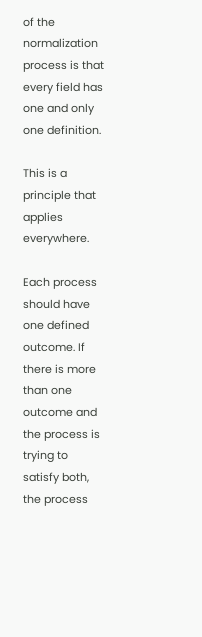of the normalization process is that every field has one and only one definition.

This is a principle that applies everywhere.

Each process should have one defined outcome. If there is more than one outcome and the process is trying to satisfy both, the process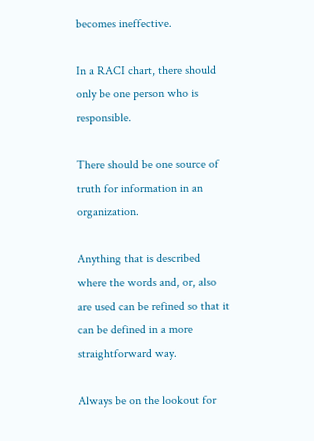becomes ineffective.

In a RACI chart, there should only be one person who is responsible.

There should be one source of truth for information in an organization.

Anything that is described where the words and, or, also are used can be refined so that it can be defined in a more straightforward way.

Always be on the lookout for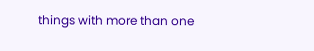things with more than one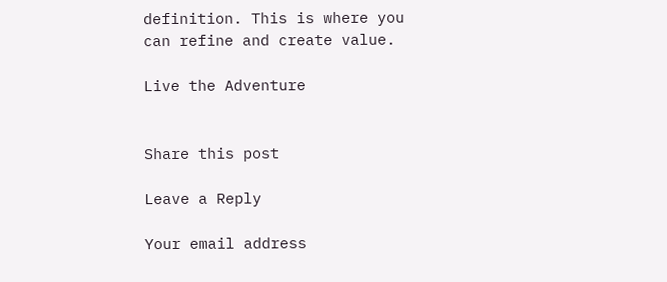definition. This is where you can refine and create value.

Live the Adventure


Share this post

Leave a Reply

Your email address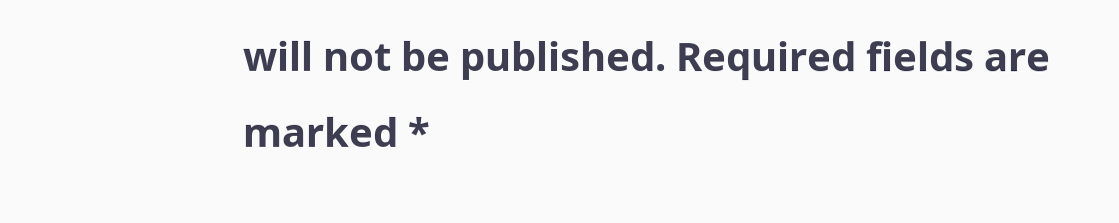will not be published. Required fields are marked *